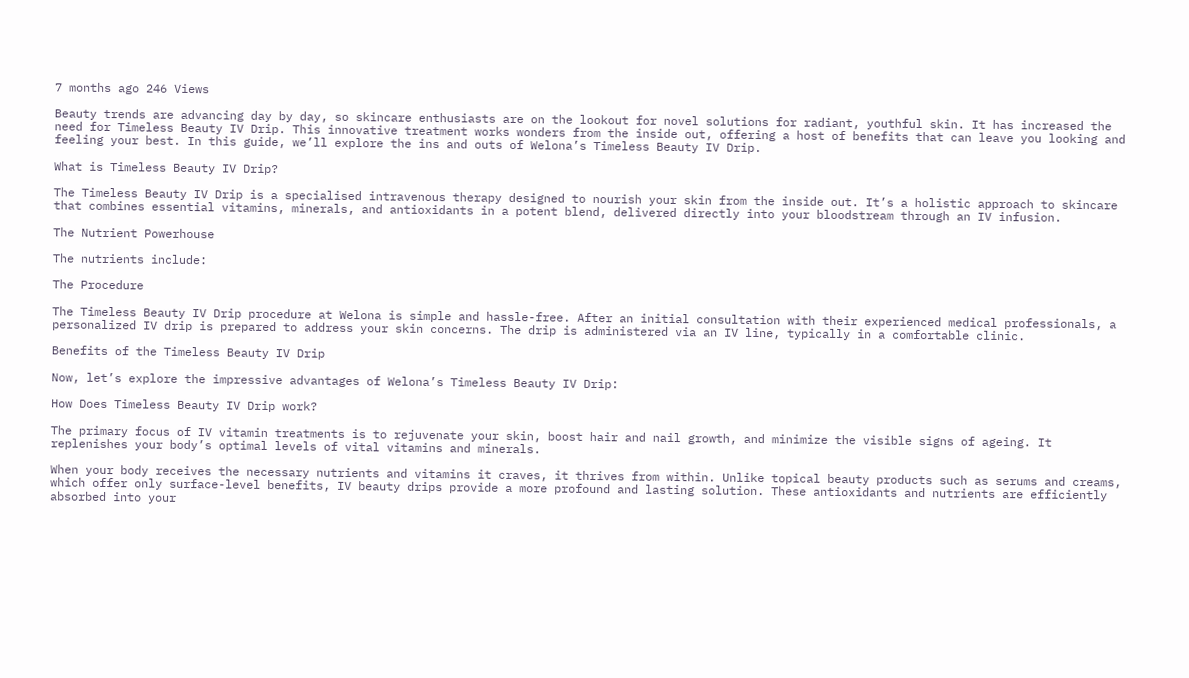7 months ago 246 Views

Beauty trends are advancing day by day, so skincare enthusiasts are on the lookout for novel solutions for radiant, youthful skin. It has increased the need for Timeless Beauty IV Drip. This innovative treatment works wonders from the inside out, offering a host of benefits that can leave you looking and feeling your best. In this guide, we’ll explore the ins and outs of Welona’s Timeless Beauty IV Drip.

What is Timeless Beauty IV Drip?

The Timeless Beauty IV Drip is a specialised intravenous therapy designed to nourish your skin from the inside out. It’s a holistic approach to skincare that combines essential vitamins, minerals, and antioxidants in a potent blend, delivered directly into your bloodstream through an IV infusion.

The Nutrient Powerhouse

The nutrients include:

The Procedure

The Timeless Beauty IV Drip procedure at Welona is simple and hassle-free. After an initial consultation with their experienced medical professionals, a personalized IV drip is prepared to address your skin concerns. The drip is administered via an IV line, typically in a comfortable clinic.

Benefits of the Timeless Beauty IV Drip

Now, let’s explore the impressive advantages of Welona’s Timeless Beauty IV Drip:

How Does Timeless Beauty IV Drip work?

The primary focus of IV vitamin treatments is to rejuvenate your skin, boost hair and nail growth, and minimize the visible signs of ageing. It replenishes your body’s optimal levels of vital vitamins and minerals.

When your body receives the necessary nutrients and vitamins it craves, it thrives from within. Unlike topical beauty products such as serums and creams, which offer only surface-level benefits, IV beauty drips provide a more profound and lasting solution. These antioxidants and nutrients are efficiently absorbed into your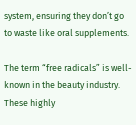system, ensuring they don’t go to waste like oral supplements.

The term “free radicals” is well-known in the beauty industry. These highly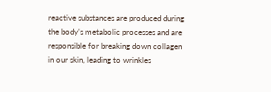reactive substances are produced during the body’s metabolic processes and are responsible for breaking down collagen in our skin, leading to wrinkles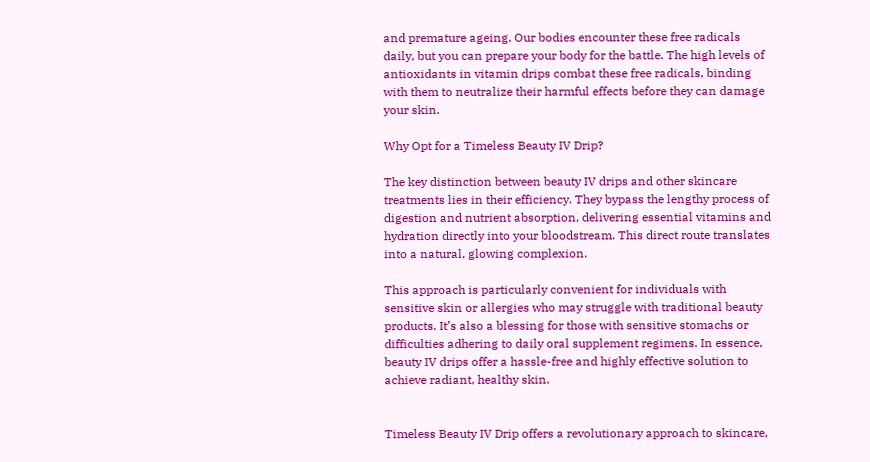and premature ageing. Our bodies encounter these free radicals daily, but you can prepare your body for the battle. The high levels of antioxidants in vitamin drips combat these free radicals, binding with them to neutralize their harmful effects before they can damage your skin.

Why Opt for a Timeless Beauty IV Drip?

The key distinction between beauty IV drips and other skincare treatments lies in their efficiency. They bypass the lengthy process of digestion and nutrient absorption, delivering essential vitamins and hydration directly into your bloodstream. This direct route translates into a natural, glowing complexion.

This approach is particularly convenient for individuals with sensitive skin or allergies who may struggle with traditional beauty products. It’s also a blessing for those with sensitive stomachs or difficulties adhering to daily oral supplement regimens. In essence, beauty IV drips offer a hassle-free and highly effective solution to achieve radiant, healthy skin.


Timeless Beauty IV Drip offers a revolutionary approach to skincare,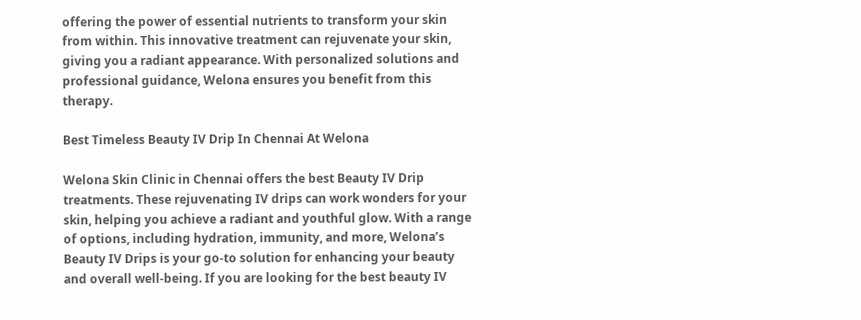offering the power of essential nutrients to transform your skin from within. This innovative treatment can rejuvenate your skin, giving you a radiant appearance. With personalized solutions and professional guidance, Welona ensures you benefit from this therapy.

Best Timeless Beauty IV Drip In Chennai At Welona

Welona Skin Clinic in Chennai offers the best Beauty IV Drip treatments. These rejuvenating IV drips can work wonders for your skin, helping you achieve a radiant and youthful glow. With a range of options, including hydration, immunity, and more, Welona’s Beauty IV Drips is your go-to solution for enhancing your beauty and overall well-being. If you are looking for the best beauty IV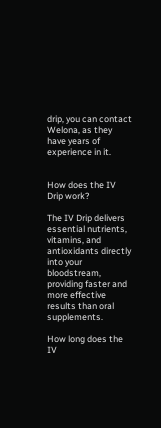drip, you can contact Welona, as they have years of experience in it.


How does the IV Drip work?

The IV Drip delivers essential nutrients, vitamins, and antioxidants directly into your bloodstream, providing faster and more effective results than oral supplements.

How long does the IV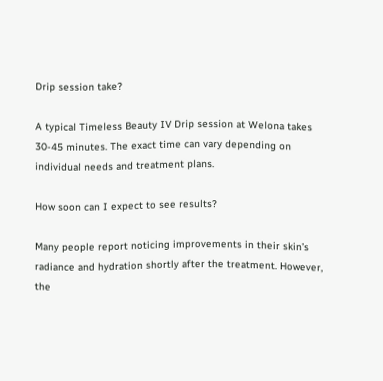Drip session take?

A typical Timeless Beauty IV Drip session at Welona takes 30-45 minutes. The exact time can vary depending on individual needs and treatment plans.

How soon can I expect to see results?

Many people report noticing improvements in their skin’s radiance and hydration shortly after the treatment. However, the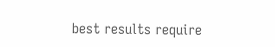best results require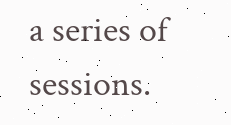a series of sessions.